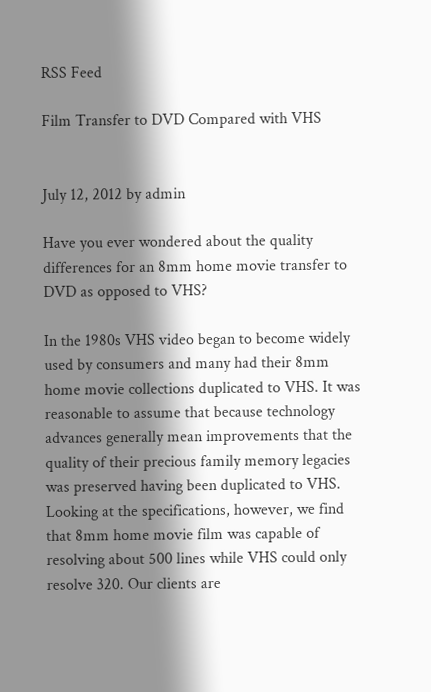RSS Feed

Film Transfer to DVD Compared with VHS


July 12, 2012 by admin

Have you ever wondered about the quality differences for an 8mm home movie transfer to DVD as opposed to VHS?

In the 1980s VHS video began to become widely used by consumers and many had their 8mm home movie collections duplicated to VHS. It was reasonable to assume that because technology advances generally mean improvements that the quality of their precious family memory legacies was preserved having been duplicated to VHS. Looking at the specifications, however, we find that 8mm home movie film was capable of resolving about 500 lines while VHS could only resolve 320. Our clients are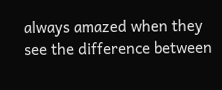always amazed when they see the difference between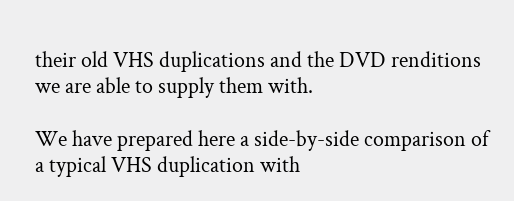their old VHS duplications and the DVD renditions we are able to supply them with.

We have prepared here a side-by-side comparison of a typical VHS duplication with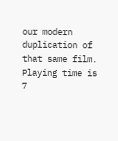our modern duplication of that same film. Playing time is 7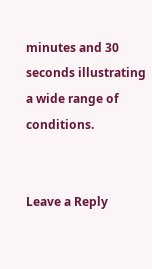minutes and 30 seconds illustrating a wide range of conditions.


Leave a Reply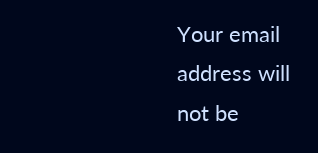Your email address will not be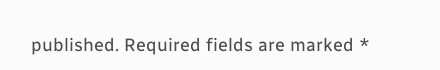published. Required fields are marked *